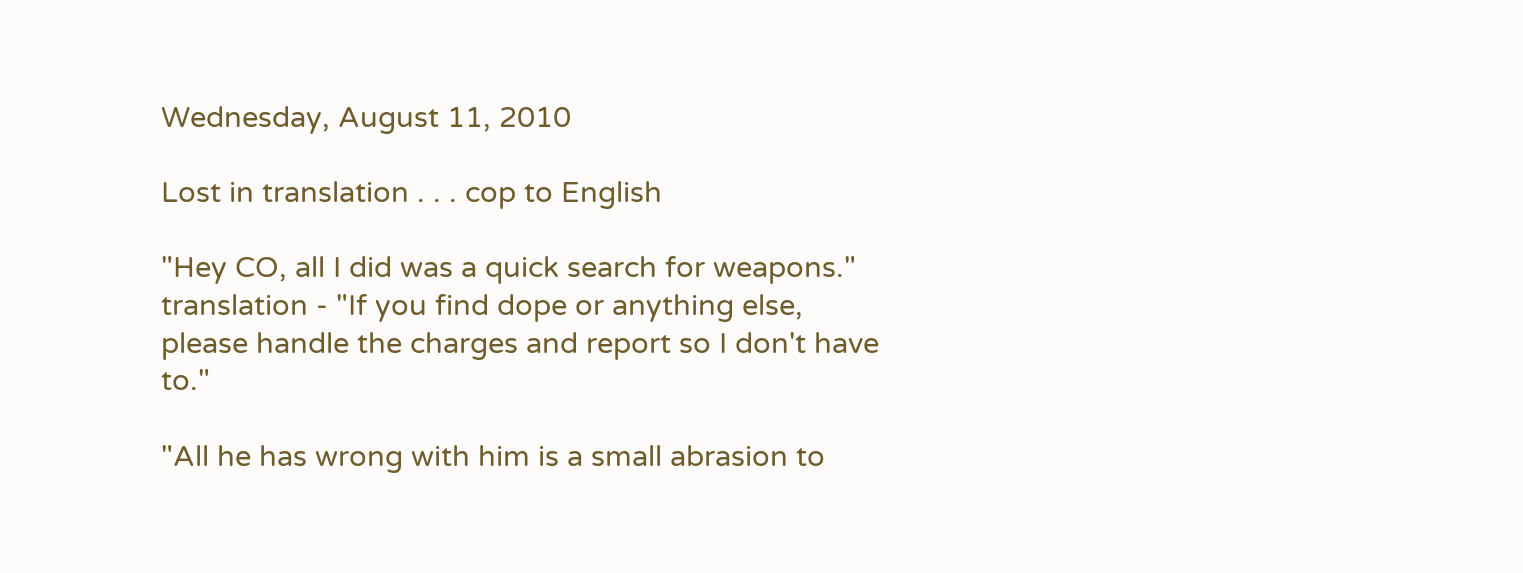Wednesday, August 11, 2010

Lost in translation . . . cop to English

"Hey CO, all I did was a quick search for weapons."
translation - "If you find dope or anything else, please handle the charges and report so I don't have to."

"All he has wrong with him is a small abrasion to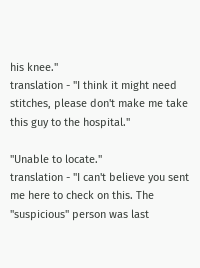his knee."
translation - "I think it might need stitches, please don't make me take this guy to the hospital."

"Unable to locate."
translation - "I can't believe you sent me here to check on this. The "suspicious" person was last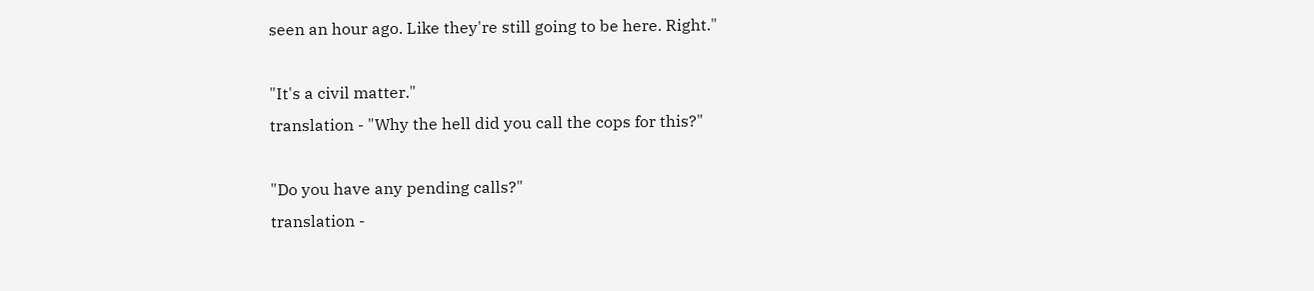seen an hour ago. Like they're still going to be here. Right."

"It's a civil matter."
translation - "Why the hell did you call the cops for this?"

"Do you have any pending calls?"
translation -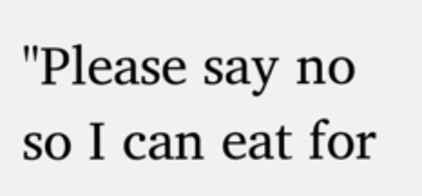"Please say no so I can eat for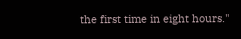the first time in eight hours."